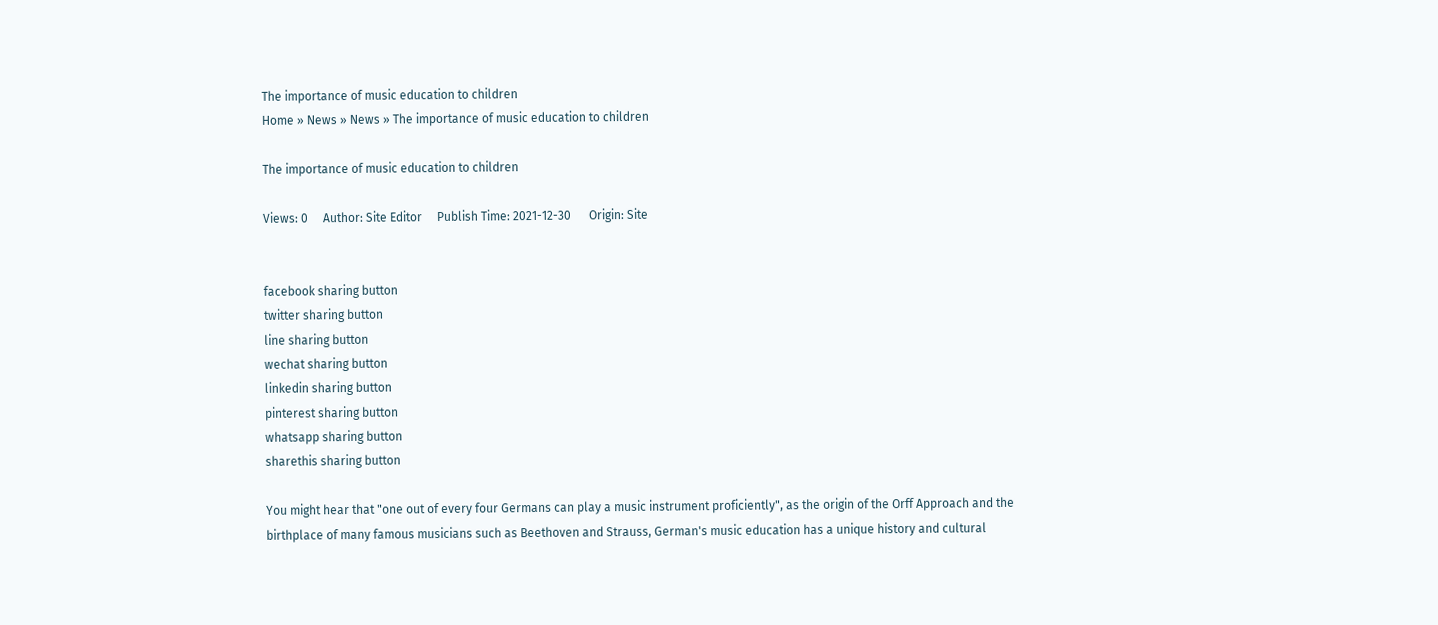The importance of music education to children
Home » News » News » The importance of music education to children

The importance of music education to children

Views: 0     Author: Site Editor     Publish Time: 2021-12-30      Origin: Site


facebook sharing button
twitter sharing button
line sharing button
wechat sharing button
linkedin sharing button
pinterest sharing button
whatsapp sharing button
sharethis sharing button

You might hear that "one out of every four Germans can play a music instrument proficiently", as the origin of the Orff Approach and the birthplace of many famous musicians such as Beethoven and Strauss, German's music education has a unique history and cultural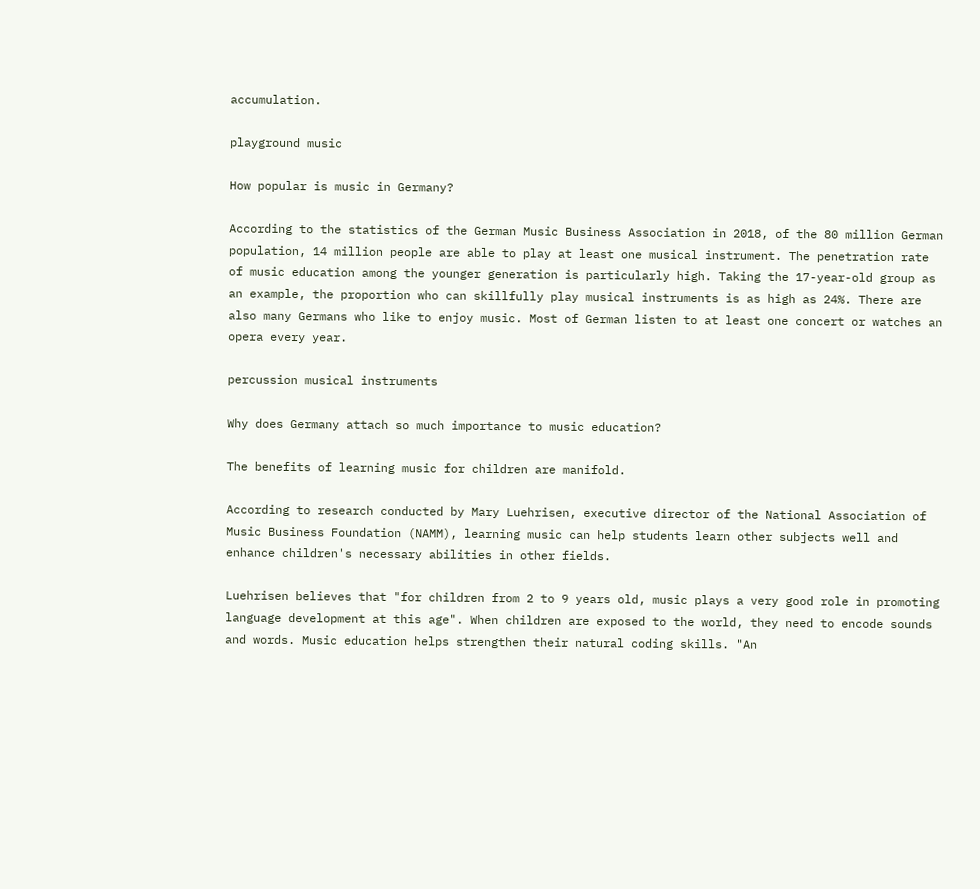accumulation.

playground music

How popular is music in Germany?

According to the statistics of the German Music Business Association in 2018, of the 80 million German population, 14 million people are able to play at least one musical instrument. The penetration rate of music education among the younger generation is particularly high. Taking the 17-year-old group as an example, the proportion who can skillfully play musical instruments is as high as 24%. There are also many Germans who like to enjoy music. Most of German listen to at least one concert or watches an opera every year.

percussion musical instruments

Why does Germany attach so much importance to music education?

The benefits of learning music for children are manifold.

According to research conducted by Mary Luehrisen, executive director of the National Association of Music Business Foundation (NAMM), learning music can help students learn other subjects well and enhance children's necessary abilities in other fields.

Luehrisen believes that "for children from 2 to 9 years old, music plays a very good role in promoting language development at this age". When children are exposed to the world, they need to encode sounds and words. Music education helps strengthen their natural coding skills. "An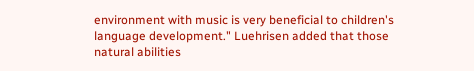environment with music is very beneficial to children's language development." Luehrisen added that those natural abilities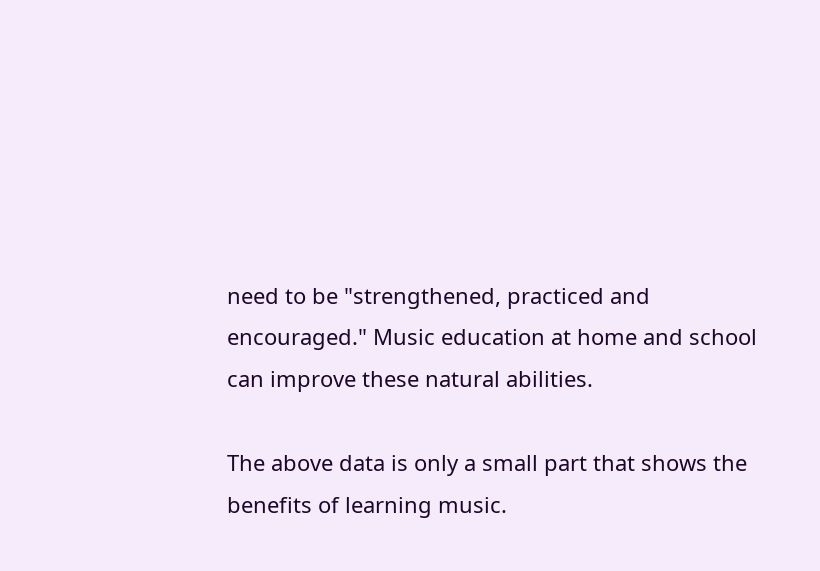need to be "strengthened, practiced and encouraged." Music education at home and school can improve these natural abilities.

The above data is only a small part that shows the benefits of learning music.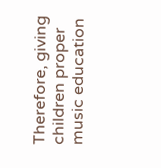Therefore, giving children proper music education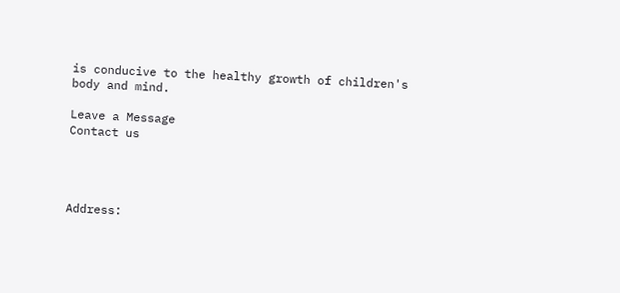is conducive to the healthy growth of children's body and mind.

Leave a Message
Contact us




Address: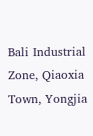Bali Industrial Zone, Qiaoxia Town, Yongjia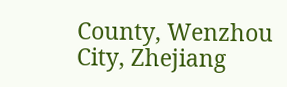County, Wenzhou City, Zhejiang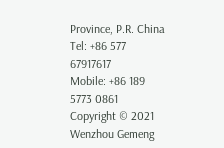Province, P.R. China
Tel: +86 577 67917617
Mobile: +86 189 5773 0861
Copyright © 2021 Wenzhou Gemeng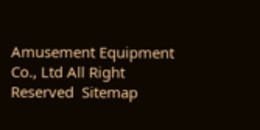Amusement Equipment Co., Ltd All Right Reserved  Sitemap